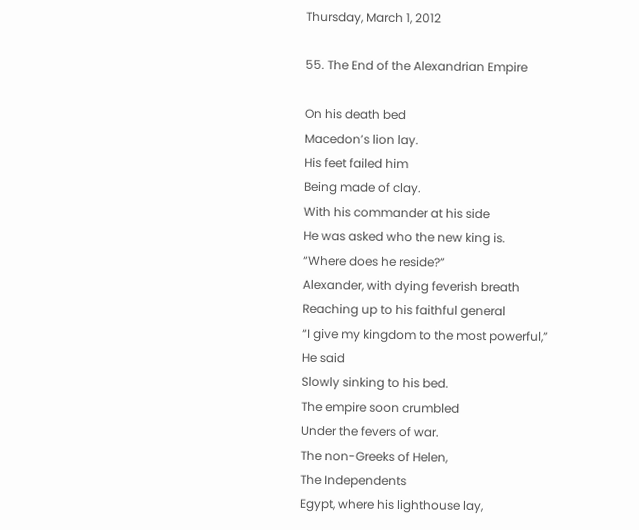Thursday, March 1, 2012

55. The End of the Alexandrian Empire

On his death bed
Macedon’s lion lay.
His feet failed him
Being made of clay.
With his commander at his side
He was asked who the new king is.
“Where does he reside?”
Alexander, with dying feverish breath
Reaching up to his faithful general
“I give my kingdom to the most powerful,”
He said
Slowly sinking to his bed.
The empire soon crumbled
Under the fevers of war.
The non-Greeks of Helen,
The Independents
Egypt, where his lighthouse lay,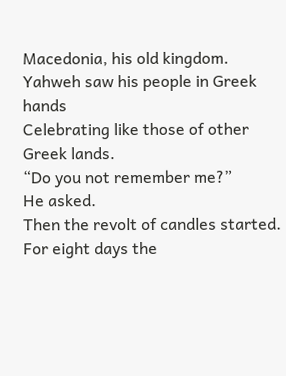Macedonia, his old kingdom.
Yahweh saw his people in Greek hands
Celebrating like those of other Greek lands.
“Do you not remember me?”
He asked.
Then the revolt of candles started.
For eight days the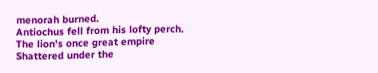menorah burned.
Antiochus fell from his lofty perch.
The lion's once great empire
Shattered under the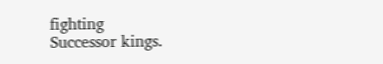fighting
Successor kings.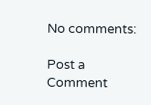No comments:

Post a Comment